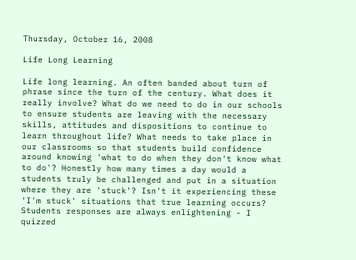Thursday, October 16, 2008

Life Long Learning

Life long learning. An often banded about turn of phrase since the turn of the century. What does it really involve? What do we need to do in our schools to ensure students are leaving with the necessary skills, attitudes and dispositions to continue to learn throughout life? What needs to take place in our classrooms so that students build confidence around knowing 'what to do when they don't know what to do'? Honestly how many times a day would a students truly be challenged and put in a situation where they are 'stuck'? Isn't it experiencing these 'I'm stuck' situations that true learning occurs?
Students responses are always enlightening - I quizzed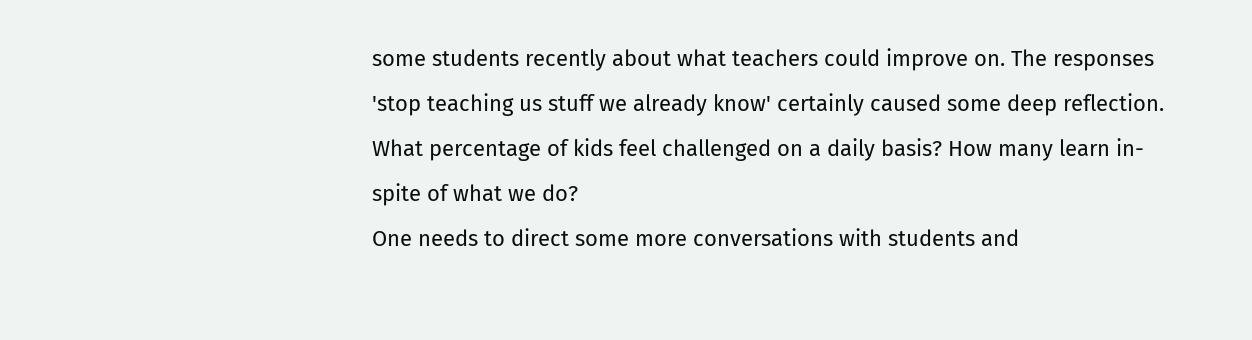some students recently about what teachers could improve on. The responses 'stop teaching us stuff we already know' certainly caused some deep reflection. What percentage of kids feel challenged on a daily basis? How many learn in-spite of what we do?
One needs to direct some more conversations with students and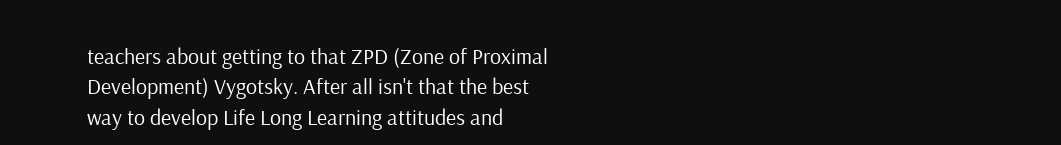teachers about getting to that ZPD (Zone of Proximal Development) Vygotsky. After all isn't that the best way to develop Life Long Learning attitudes and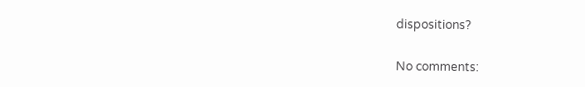dispositions?

No comments: